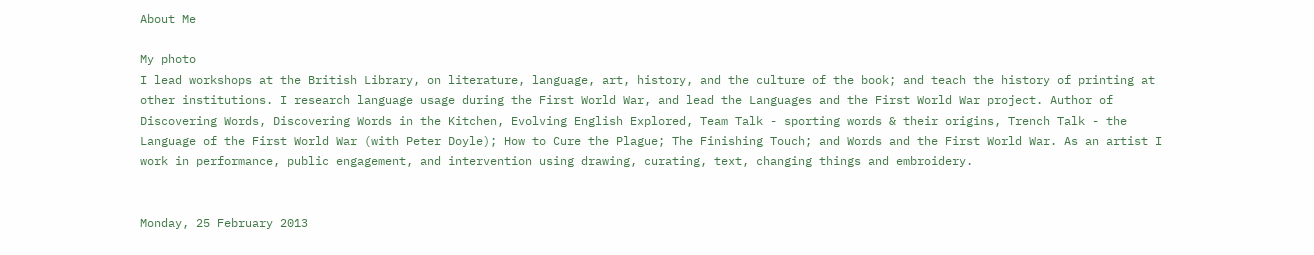About Me

My photo
I lead workshops at the British Library, on literature, language, art, history, and the culture of the book; and teach the history of printing at other institutions. I research language usage during the First World War, and lead the Languages and the First World War project. Author of Discovering Words, Discovering Words in the Kitchen, Evolving English Explored, Team Talk - sporting words & their origins, Trench Talk - the Language of the First World War (with Peter Doyle); How to Cure the Plague; The Finishing Touch; and Words and the First World War. As an artist I work in performance, public engagement, and intervention using drawing, curating, text, changing things and embroidery.


Monday, 25 February 2013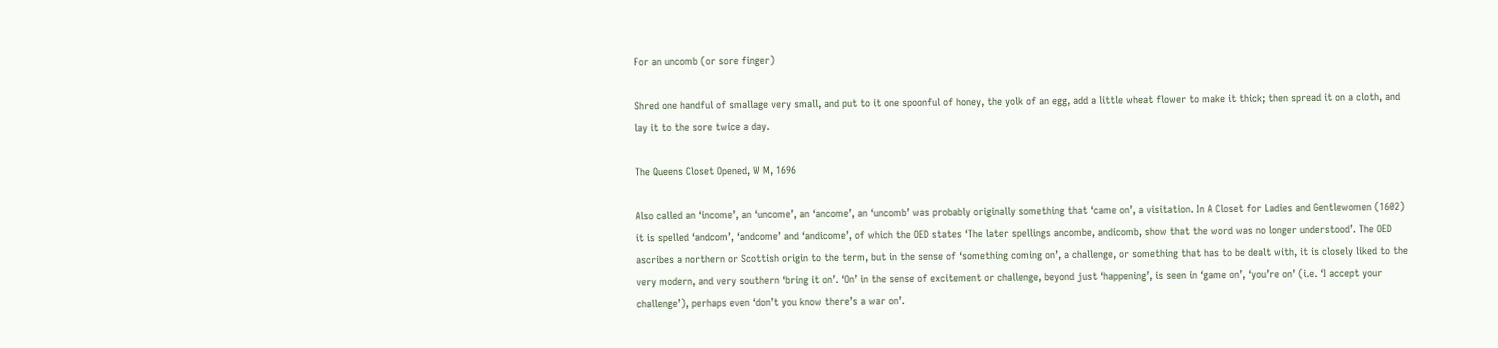For an uncomb (or sore finger)

Shred one handful of smallage very small, and put to it one spoonful of honey, the yolk of an egg, add a little wheat flower to make it thick; then spread it on a cloth, and lay it to the sore twice a day.

The Queens Closet Opened, W M, 1696

Also called an ‘income’, an ‘uncome’, an ‘ancome’, an ‘uncomb’ was probably originally something that ‘came on’, a visitation. In A Closet for Ladies and Gentlewomen (1602) it is spelled ‘andcom’, ‘andcome’ and ‘andicome’, of which the OED states ‘The later spellings ancombe, andicomb, show that the word was no longer understood’. The OED ascribes a northern or Scottish origin to the term, but in the sense of ‘something coming on’, a challenge, or something that has to be dealt with, it is closely liked to the very modern, and very southern ‘bring it on’. ‘On’ in the sense of excitement or challenge, beyond just ‘happening’, is seen in ‘game on’, ‘you’re on’ (i.e. ‘I accept your challenge’), perhaps even ‘don’t you know there’s a war on’.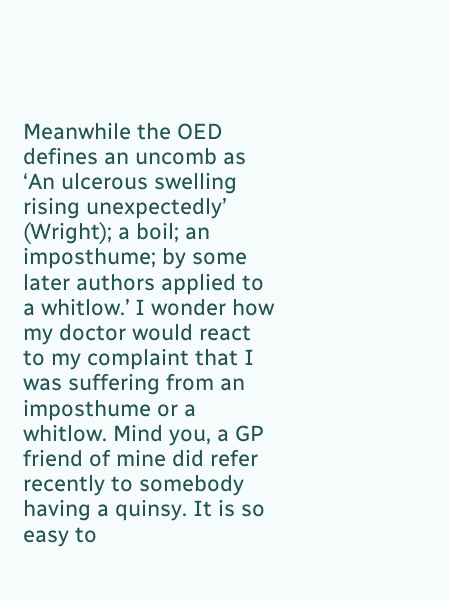Meanwhile the OED defines an uncomb as ‘An ulcerous swelling rising unexpectedly’ (Wright); a boil; an imposthume; by some later authors applied to a whitlow.’ I wonder how my doctor would react to my complaint that I was suffering from an imposthume or a whitlow. Mind you, a GP friend of mine did refer recently to somebody having a quinsy. It is so easy to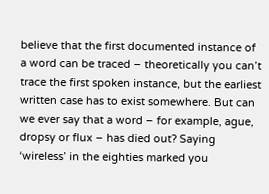believe that the first documented instance of a word can be traced – theoretically you can’t trace the first spoken instance, but the earliest written case has to exist somewhere. But can we ever say that a word – for example, ague, dropsy or flux – has died out? Saying ‘wireless’ in the eighties marked you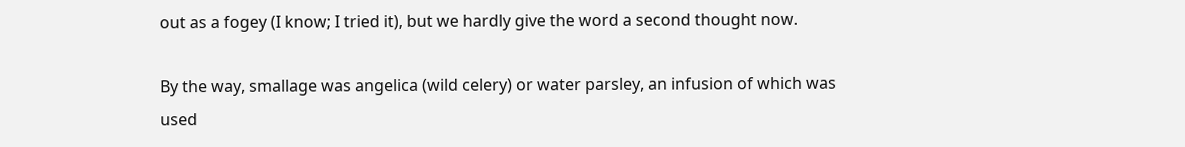out as a fogey (I know; I tried it), but we hardly give the word a second thought now.

By the way, smallage was angelica (wild celery) or water parsley, an infusion of which was used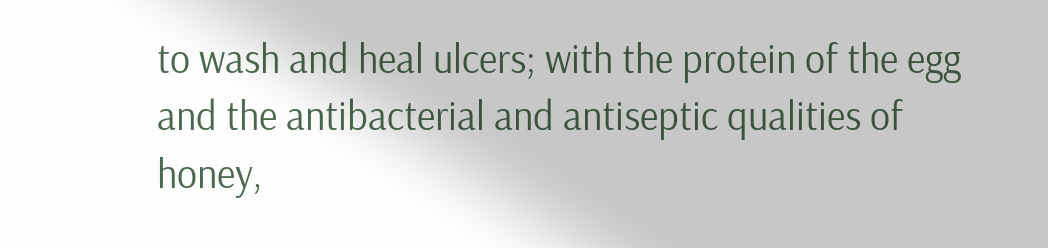to wash and heal ulcers; with the protein of the egg and the antibacterial and antiseptic qualities of honey,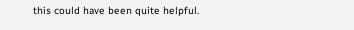this could have been quite helpful.